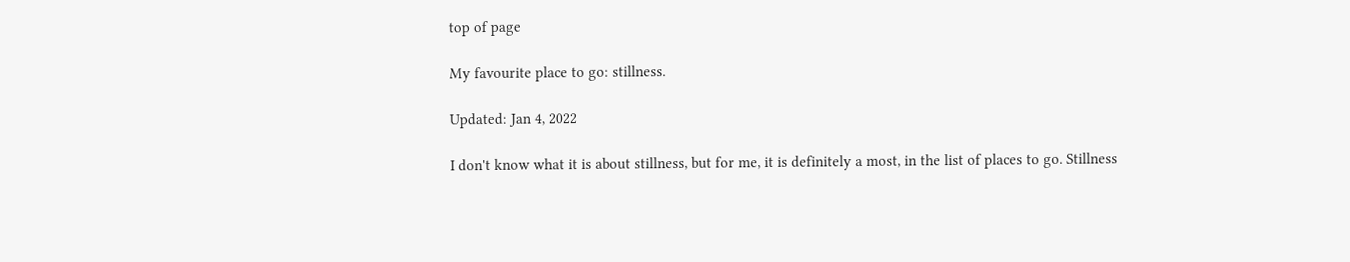top of page

My favourite place to go: stillness.

Updated: Jan 4, 2022

I don't know what it is about stillness, but for me, it is definitely a most, in the list of places to go. Stillness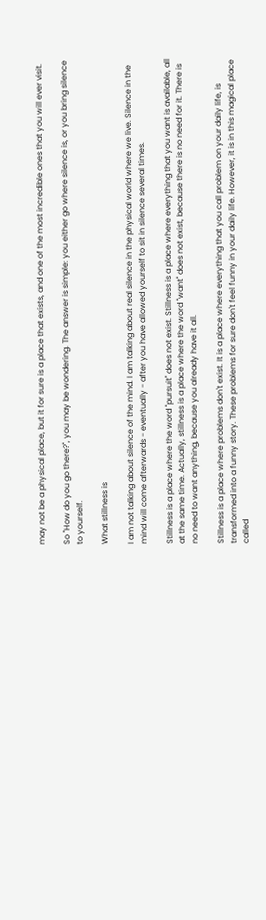may not be a physical place, but it for sure is a place that exists, and one of the most incredible ones that you will ever visit.

So ''How do you go there?'', you may be wondering. The answer is simple: you either go where silence is, or you bring silence to yourself.

What stillness is

I am not talking about silence of the mind. I am talking about real silence in the physical world where we live. Silence in the mind will come afterwards - eventually - after you have allowed yourself to sit in silence several times.

Stillness is a place where the word ''pursuit'' does not exist. Stillness is a place where everything that you want is available, all at the same time. Actually, stillness is a place where the word ''want'' does not exist, because there is no need for it. There is no need to want anything, because you already have it all.

Stillness is a place where problems don't exist. It is a place where everything that you call problem on your daily life, is transformed into a funny story. These problems for sure don't feel funny in your daily life. However, it is in this magical place called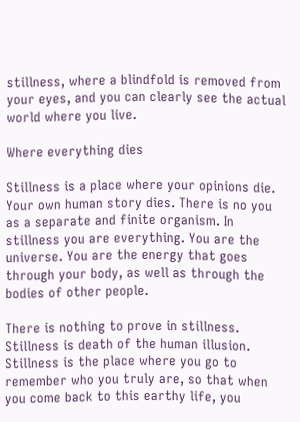stillness, where a blindfold is removed from your eyes, and you can clearly see the actual world where you live.

Where everything dies

Stillness is a place where your opinions die. Your own human story dies. There is no you as a separate and finite organism. In stillness you are everything. You are the universe. You are the energy that goes through your body, as well as through the bodies of other people.

There is nothing to prove in stillness. Stillness is death of the human illusion. Stillness is the place where you go to remember who you truly are, so that when you come back to this earthy life, you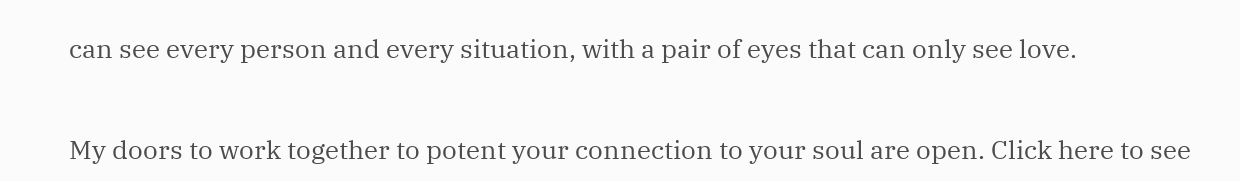can see every person and every situation, with a pair of eyes that can only see love.


My doors to work together to potent your connection to your soul are open. Click here to see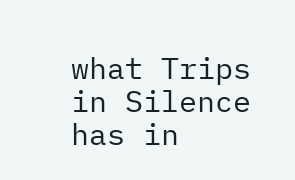what Trips in Silence has in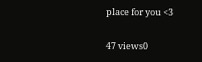place for you <3

47 views0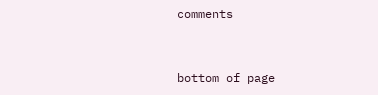comments


bottom of page